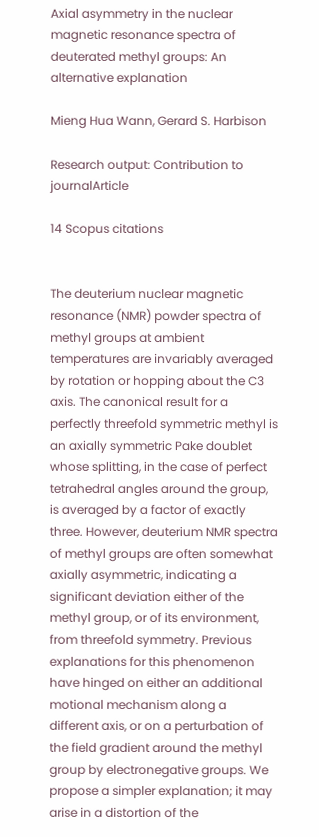Axial asymmetry in the nuclear magnetic resonance spectra of deuterated methyl groups: An alternative explanation

Mieng Hua Wann, Gerard S. Harbison

Research output: Contribution to journalArticle

14 Scopus citations


The deuterium nuclear magnetic resonance (NMR) powder spectra of methyl groups at ambient temperatures are invariably averaged by rotation or hopping about the C3 axis. The canonical result for a perfectly threefold symmetric methyl is an axially symmetric Pake doublet whose splitting, in the case of perfect tetrahedral angles around the group, is averaged by a factor of exactly three. However, deuterium NMR spectra of methyl groups are often somewhat axially asymmetric, indicating a significant deviation either of the methyl group, or of its environment, from threefold symmetry. Previous explanations for this phenomenon have hinged on either an additional motional mechanism along a different axis, or on a perturbation of the field gradient around the methyl group by electronegative groups. We propose a simpler explanation; it may arise in a distortion of the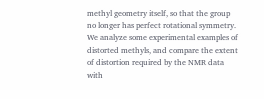methyl geometry itself, so that the group no longer has perfect rotational symmetry. We analyze some experimental examples of distorted methyls, and compare the extent of distortion required by the NMR data with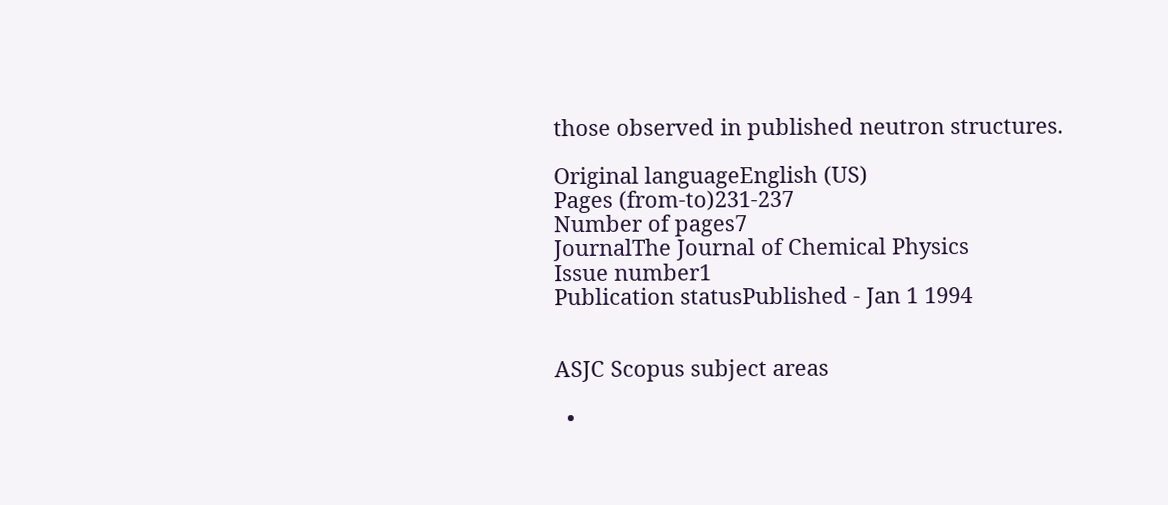those observed in published neutron structures.

Original languageEnglish (US)
Pages (from-to)231-237
Number of pages7
JournalThe Journal of Chemical Physics
Issue number1
Publication statusPublished - Jan 1 1994


ASJC Scopus subject areas

  •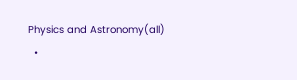Physics and Astronomy(all)
  •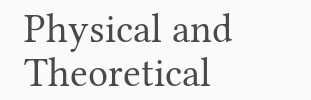Physical and Theoretical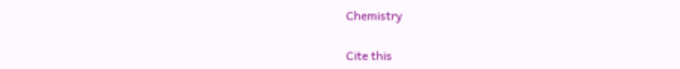Chemistry

Cite this